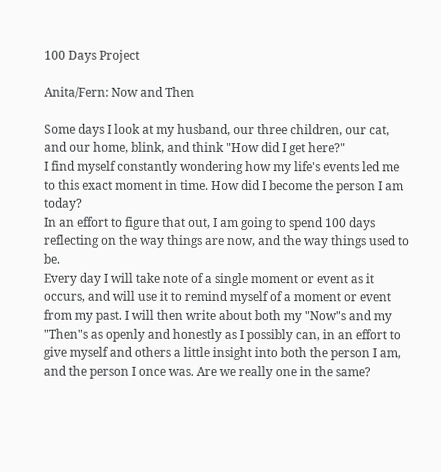100 Days Project

Anita/Fern: Now and Then

Some days I look at my husband, our three children, our cat, and our home, blink, and think "How did I get here?"
I find myself constantly wondering how my life's events led me to this exact moment in time. How did I become the person I am today?
In an effort to figure that out, I am going to spend 100 days reflecting on the way things are now, and the way things used to be.
Every day I will take note of a single moment or event as it occurs, and will use it to remind myself of a moment or event from my past. I will then write about both my "Now"s and my "Then"s as openly and honestly as I possibly can, in an effort to give myself and others a little insight into both the person I am, and the person I once was. Are we really one in the same?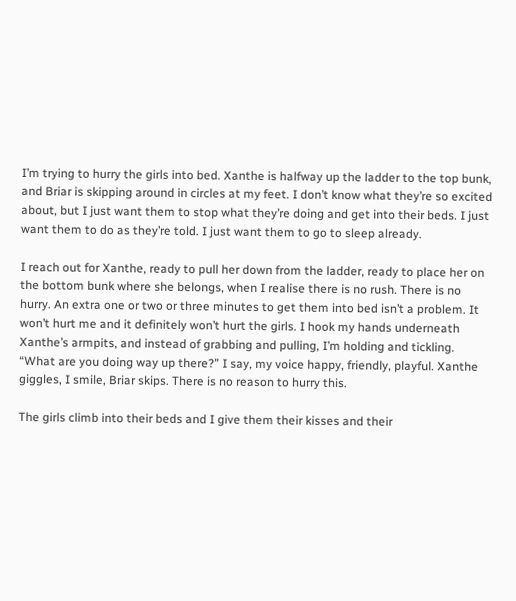I’m trying to hurry the girls into bed. Xanthe is halfway up the ladder to the top bunk, and Briar is skipping around in circles at my feet. I don’t know what they’re so excited about, but I just want them to stop what they’re doing and get into their beds. I just want them to do as they’re told. I just want them to go to sleep already.

I reach out for Xanthe, ready to pull her down from the ladder, ready to place her on the bottom bunk where she belongs, when I realise there is no rush. There is no hurry. An extra one or two or three minutes to get them into bed isn’t a problem. It won’t hurt me and it definitely won’t hurt the girls. I hook my hands underneath Xanthe’s armpits, and instead of grabbing and pulling, I’m holding and tickling.
“What are you doing way up there?” I say, my voice happy, friendly, playful. Xanthe giggles, I smile, Briar skips. There is no reason to hurry this.

The girls climb into their beds and I give them their kisses and their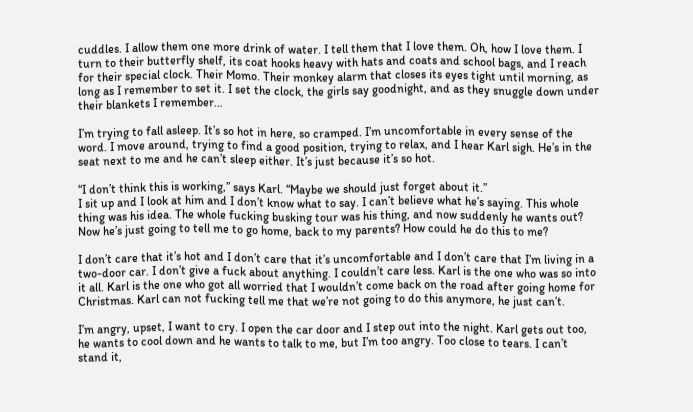cuddles. I allow them one more drink of water. I tell them that I love them. Oh, how I love them. I turn to their butterfly shelf, its coat hooks heavy with hats and coats and school bags, and I reach for their special clock. Their Momo. Their monkey alarm that closes its eyes tight until morning, as long as I remember to set it. I set the clock, the girls say goodnight, and as they snuggle down under their blankets I remember…

I’m trying to fall asleep. It’s so hot in here, so cramped. I’m uncomfortable in every sense of the word. I move around, trying to find a good position, trying to relax, and I hear Karl sigh. He’s in the seat next to me and he can’t sleep either. It’s just because it’s so hot.

“I don’t think this is working,” says Karl. “Maybe we should just forget about it.”
I sit up and I look at him and I don’t know what to say. I can’t believe what he’s saying. This whole thing was his idea. The whole fucking busking tour was his thing, and now suddenly he wants out? Now he’s just going to tell me to go home, back to my parents? How could he do this to me?

I don’t care that it’s hot and I don’t care that it’s uncomfortable and I don’t care that I’m living in a two-door car. I don’t give a fuck about anything. I couldn’t care less. Karl is the one who was so into it all. Karl is the one who got all worried that I wouldn’t come back on the road after going home for Christmas. Karl can not fucking tell me that we’re not going to do this anymore, he just can’t.

I’m angry, upset, I want to cry. I open the car door and I step out into the night. Karl gets out too, he wants to cool down and he wants to talk to me, but I’m too angry. Too close to tears. I can’t stand it,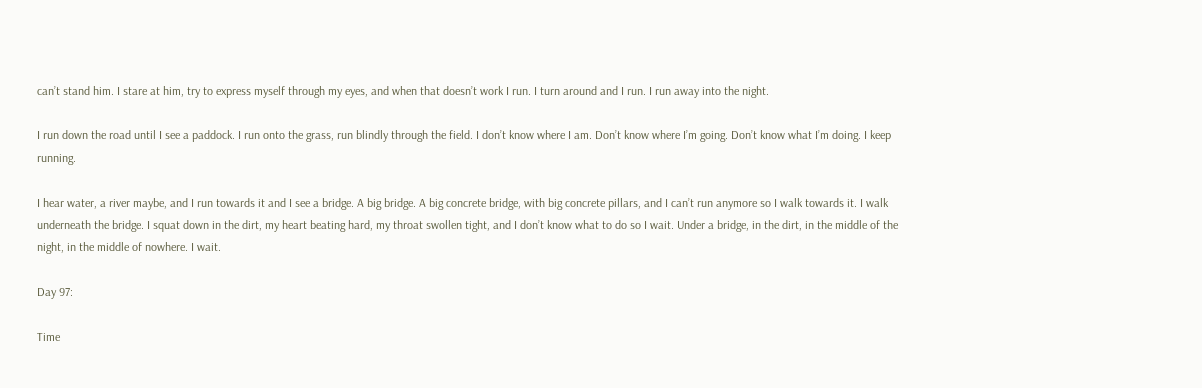can’t stand him. I stare at him, try to express myself through my eyes, and when that doesn’t work I run. I turn around and I run. I run away into the night.

I run down the road until I see a paddock. I run onto the grass, run blindly through the field. I don’t know where I am. Don’t know where I’m going. Don’t know what I’m doing. I keep running.

I hear water, a river maybe, and I run towards it and I see a bridge. A big bridge. A big concrete bridge, with big concrete pillars, and I can’t run anymore so I walk towards it. I walk underneath the bridge. I squat down in the dirt, my heart beating hard, my throat swollen tight, and I don’t know what to do so I wait. Under a bridge, in the dirt, in the middle of the night, in the middle of nowhere. I wait.

Day 97:

Time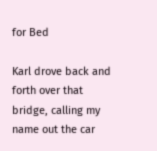for Bed

Karl drove back and forth over that bridge, calling my name out the car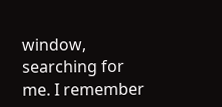window, searching for me. I remember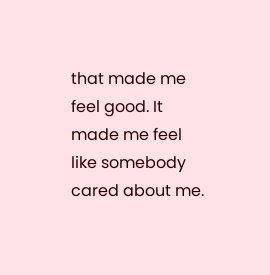that made me feel good. It made me feel like somebody cared about me.